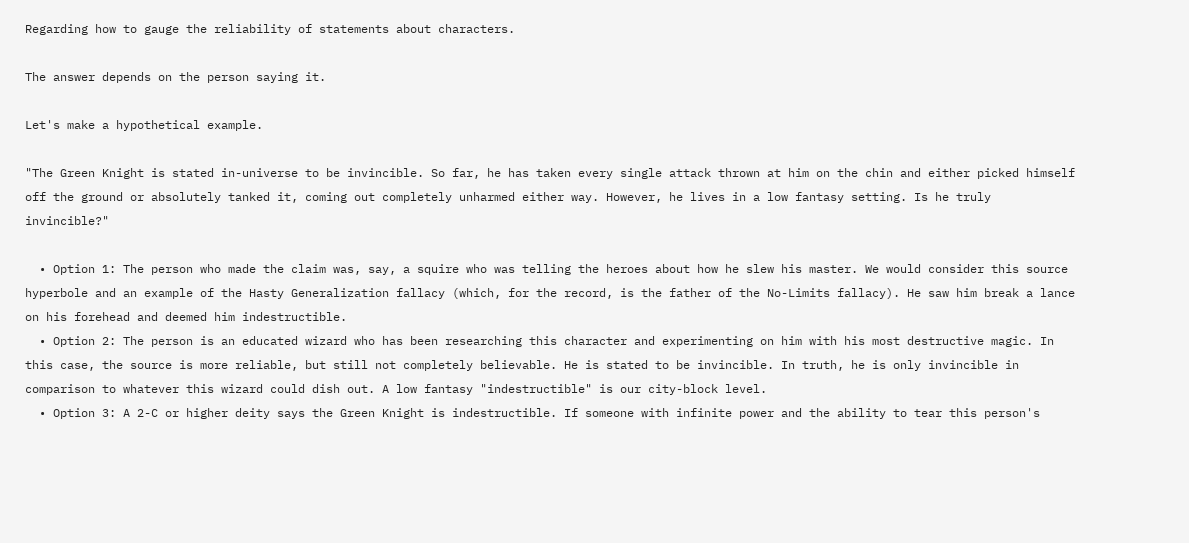Regarding how to gauge the reliability of statements about characters.

The answer depends on the person saying it.

Let's make a hypothetical example.

"The Green Knight is stated in-universe to be invincible. So far, he has taken every single attack thrown at him on the chin and either picked himself off the ground or absolutely tanked it, coming out completely unharmed either way. However, he lives in a low fantasy setting. Is he truly invincible?"

  • Option 1: The person who made the claim was, say, a squire who was telling the heroes about how he slew his master. We would consider this source hyperbole and an example of the Hasty Generalization fallacy (which, for the record, is the father of the No-Limits fallacy). He saw him break a lance on his forehead and deemed him indestructible.
  • Option 2: The person is an educated wizard who has been researching this character and experimenting on him with his most destructive magic. In this case, the source is more reliable, but still not completely believable. He is stated to be invincible. In truth, he is only invincible in comparison to whatever this wizard could dish out. A low fantasy "indestructible" is our city-block level.
  • Option 3: A 2-C or higher deity says the Green Knight is indestructible. If someone with infinite power and the ability to tear this person's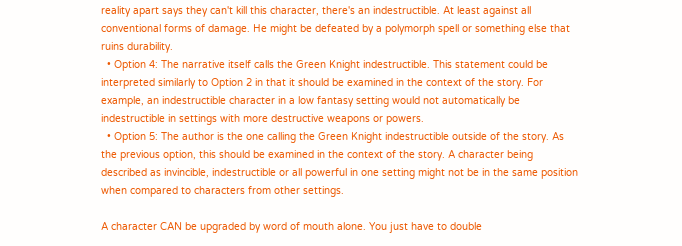reality apart says they can't kill this character, there's an indestructible. At least against all conventional forms of damage. He might be defeated by a polymorph spell or something else that ruins durability.
  • Option 4: The narrative itself calls the Green Knight indestructible. This statement could be interpreted similarly to Option 2 in that it should be examined in the context of the story. For example, an indestructible character in a low fantasy setting would not automatically be indestructible in settings with more destructive weapons or powers.
  • Option 5: The author is the one calling the Green Knight indestructible outside of the story. As the previous option, this should be examined in the context of the story. A character being described as invincible, indestructible or all powerful in one setting might not be in the same position when compared to characters from other settings.

A character CAN be upgraded by word of mouth alone. You just have to double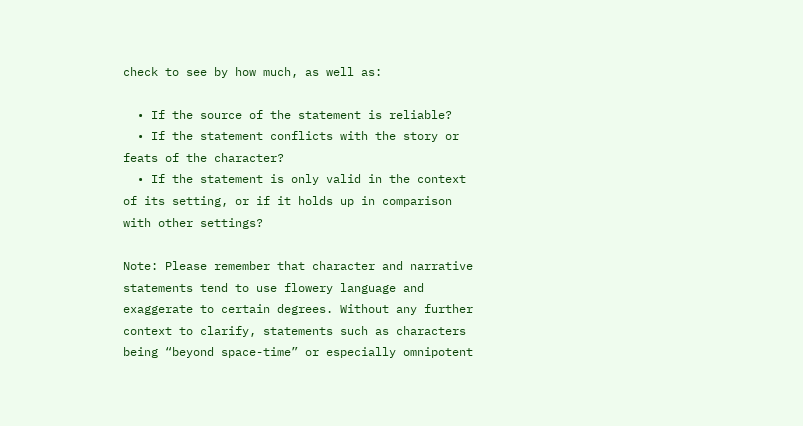check to see by how much, as well as:

  • If the source of the statement is reliable?
  • If the statement conflicts with the story or feats of the character?
  • If the statement is only valid in the context of its setting, or if it holds up in comparison with other settings?

Note: Please remember that character and narrative statements tend to use flowery language and exaggerate to certain degrees. Without any further context to clarify, statements such as characters being “beyond space-time” or especially omnipotent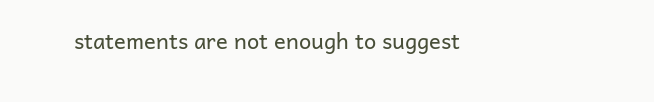statements are not enough to suggest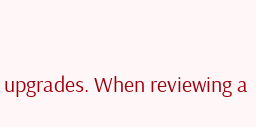upgrades. When reviewing a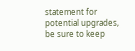statement for potential upgrades, be sure to keep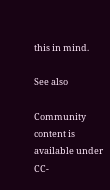this in mind.

See also

Community content is available under CC-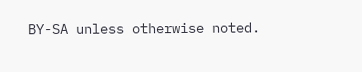BY-SA unless otherwise noted.